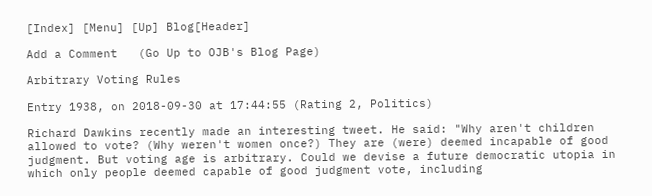[Index] [Menu] [Up] Blog[Header]

Add a Comment   (Go Up to OJB's Blog Page)

Arbitrary Voting Rules

Entry 1938, on 2018-09-30 at 17:44:55 (Rating 2, Politics)

Richard Dawkins recently made an interesting tweet. He said: "Why aren't children allowed to vote? (Why weren't women once?) They are (were) deemed incapable of good judgment. But voting age is arbitrary. Could we devise a future democratic utopia in which only people deemed capable of good judgment vote, including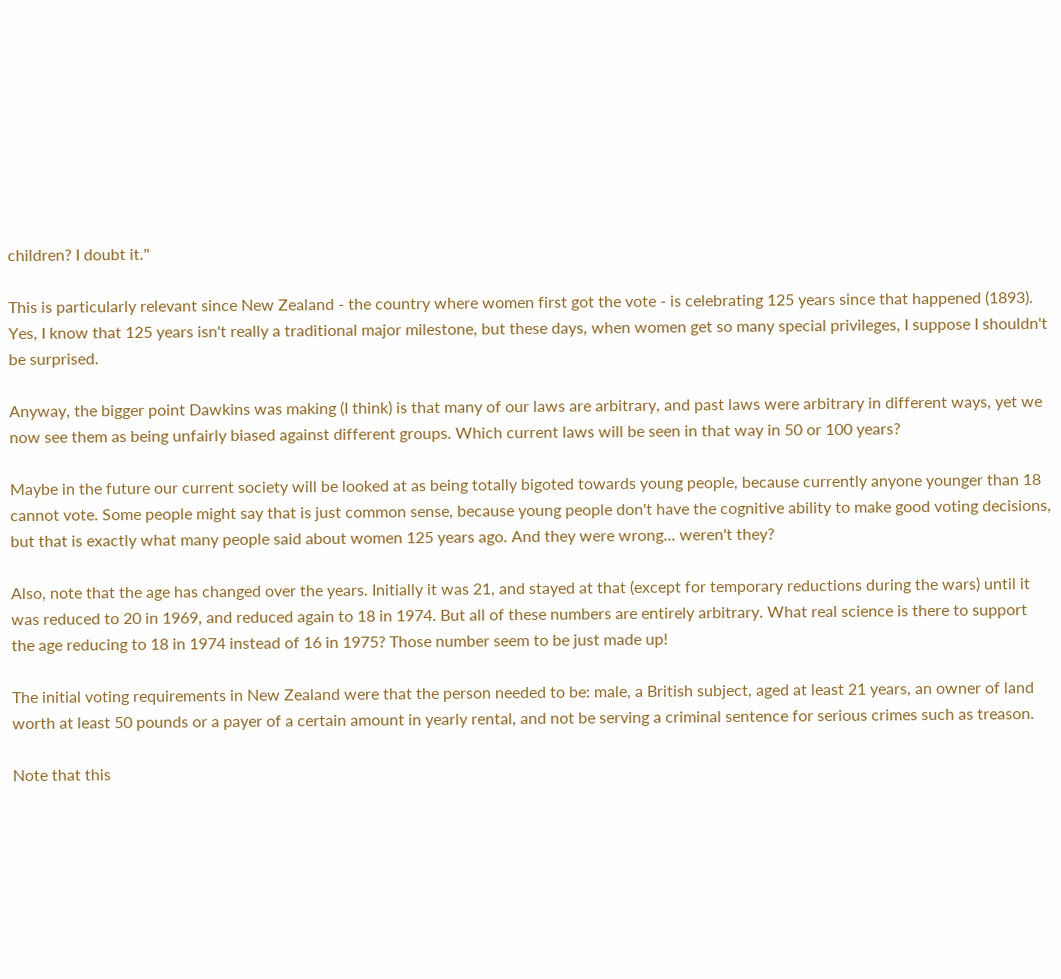children? I doubt it."

This is particularly relevant since New Zealand - the country where women first got the vote - is celebrating 125 years since that happened (1893). Yes, I know that 125 years isn't really a traditional major milestone, but these days, when women get so many special privileges, I suppose I shouldn't be surprised.

Anyway, the bigger point Dawkins was making (I think) is that many of our laws are arbitrary, and past laws were arbitrary in different ways, yet we now see them as being unfairly biased against different groups. Which current laws will be seen in that way in 50 or 100 years?

Maybe in the future our current society will be looked at as being totally bigoted towards young people, because currently anyone younger than 18 cannot vote. Some people might say that is just common sense, because young people don't have the cognitive ability to make good voting decisions, but that is exactly what many people said about women 125 years ago. And they were wrong... weren't they?

Also, note that the age has changed over the years. Initially it was 21, and stayed at that (except for temporary reductions during the wars) until it was reduced to 20 in 1969, and reduced again to 18 in 1974. But all of these numbers are entirely arbitrary. What real science is there to support the age reducing to 18 in 1974 instead of 16 in 1975? Those number seem to be just made up!

The initial voting requirements in New Zealand were that the person needed to be: male, a British subject, aged at least 21 years, an owner of land worth at least 50 pounds or a payer of a certain amount in yearly rental, and not be serving a criminal sentence for serious crimes such as treason.

Note that this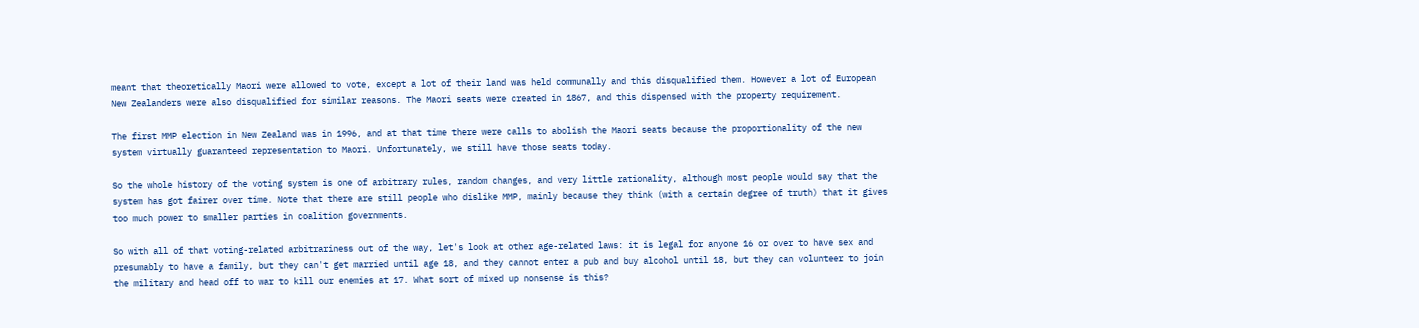meant that theoretically Maori were allowed to vote, except a lot of their land was held communally and this disqualified them. However a lot of European New Zealanders were also disqualified for similar reasons. The Maori seats were created in 1867, and this dispensed with the property requirement.

The first MMP election in New Zealand was in 1996, and at that time there were calls to abolish the Maori seats because the proportionality of the new system virtually guaranteed representation to Maori. Unfortunately, we still have those seats today.

So the whole history of the voting system is one of arbitrary rules, random changes, and very little rationality, although most people would say that the system has got fairer over time. Note that there are still people who dislike MMP, mainly because they think (with a certain degree of truth) that it gives too much power to smaller parties in coalition governments.

So with all of that voting-related arbitrariness out of the way, let's look at other age-related laws: it is legal for anyone 16 or over to have sex and presumably to have a family, but they can't get married until age 18, and they cannot enter a pub and buy alcohol until 18, but they can volunteer to join the military and head off to war to kill our enemies at 17. What sort of mixed up nonsense is this?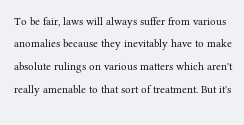To be fair, laws will always suffer from various anomalies because they inevitably have to make absolute rulings on various matters which aren't really amenable to that sort of treatment. But it's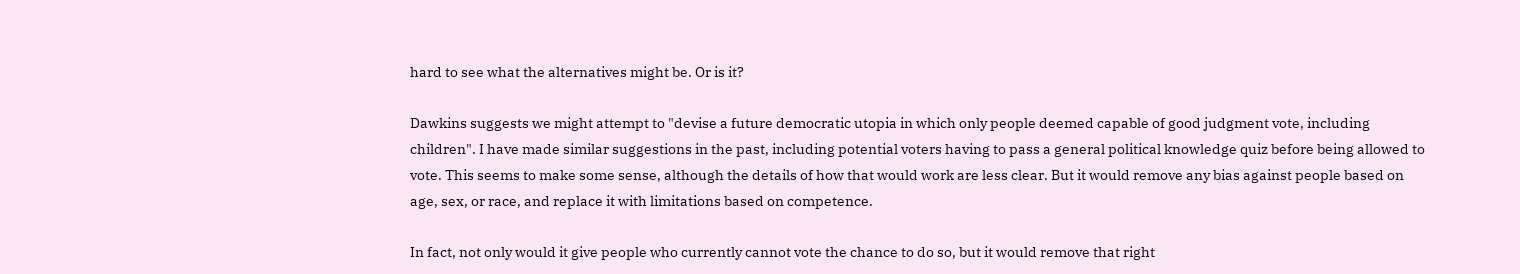hard to see what the alternatives might be. Or is it?

Dawkins suggests we might attempt to "devise a future democratic utopia in which only people deemed capable of good judgment vote, including children". I have made similar suggestions in the past, including potential voters having to pass a general political knowledge quiz before being allowed to vote. This seems to make some sense, although the details of how that would work are less clear. But it would remove any bias against people based on age, sex, or race, and replace it with limitations based on competence.

In fact, not only would it give people who currently cannot vote the chance to do so, but it would remove that right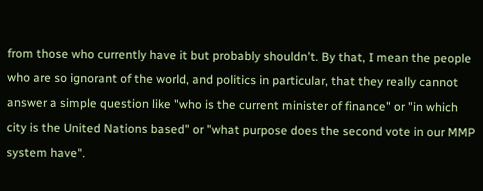from those who currently have it but probably shouldn't. By that, I mean the people who are so ignorant of the world, and politics in particular, that they really cannot answer a simple question like "who is the current minister of finance" or "in which city is the United Nations based" or "what purpose does the second vote in our MMP system have".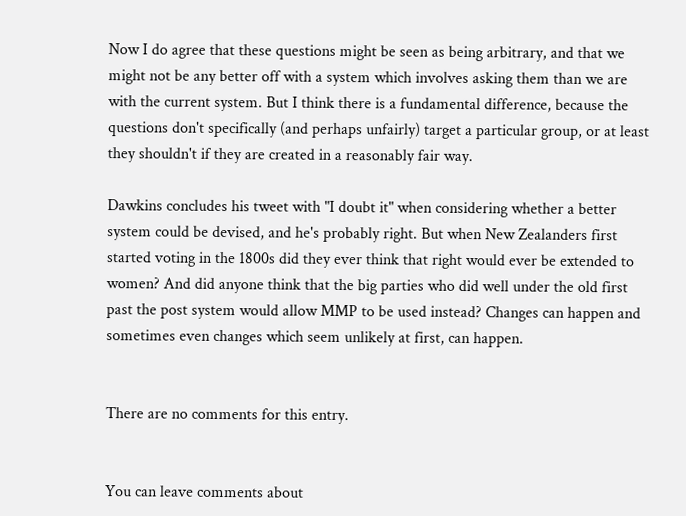Now I do agree that these questions might be seen as being arbitrary, and that we might not be any better off with a system which involves asking them than we are with the current system. But I think there is a fundamental difference, because the questions don't specifically (and perhaps unfairly) target a particular group, or at least they shouldn't if they are created in a reasonably fair way.

Dawkins concludes his tweet with "I doubt it" when considering whether a better system could be devised, and he's probably right. But when New Zealanders first started voting in the 1800s did they ever think that right would ever be extended to women? And did anyone think that the big parties who did well under the old first past the post system would allow MMP to be used instead? Changes can happen and sometimes even changes which seem unlikely at first, can happen.


There are no comments for this entry.


You can leave comments about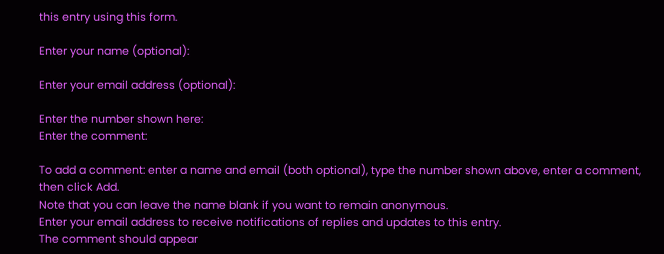this entry using this form.

Enter your name (optional):

Enter your email address (optional):

Enter the number shown here:
Enter the comment:

To add a comment: enter a name and email (both optional), type the number shown above, enter a comment, then click Add.
Note that you can leave the name blank if you want to remain anonymous.
Enter your email address to receive notifications of replies and updates to this entry.
The comment should appear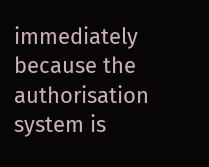immediately because the authorisation system is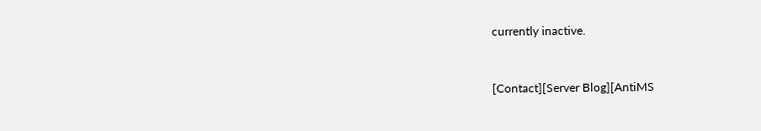currently inactive.


[Contact][Server Blog][AntiMS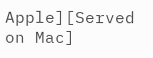Apple][Served on Mac]